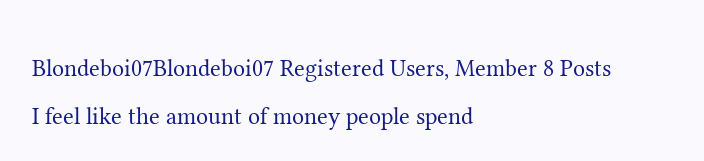Blondeboi07Blondeboi07 Registered Users, Member 8 Posts
I feel like the amount of money people spend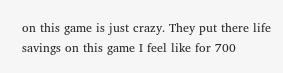on this game is just crazy. They put there life savings on this game I feel like for 700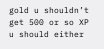gold u shouldn’t get 500 or so XP u should either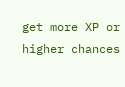get more XP or higher chances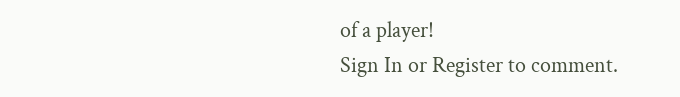of a player!
Sign In or Register to comment.